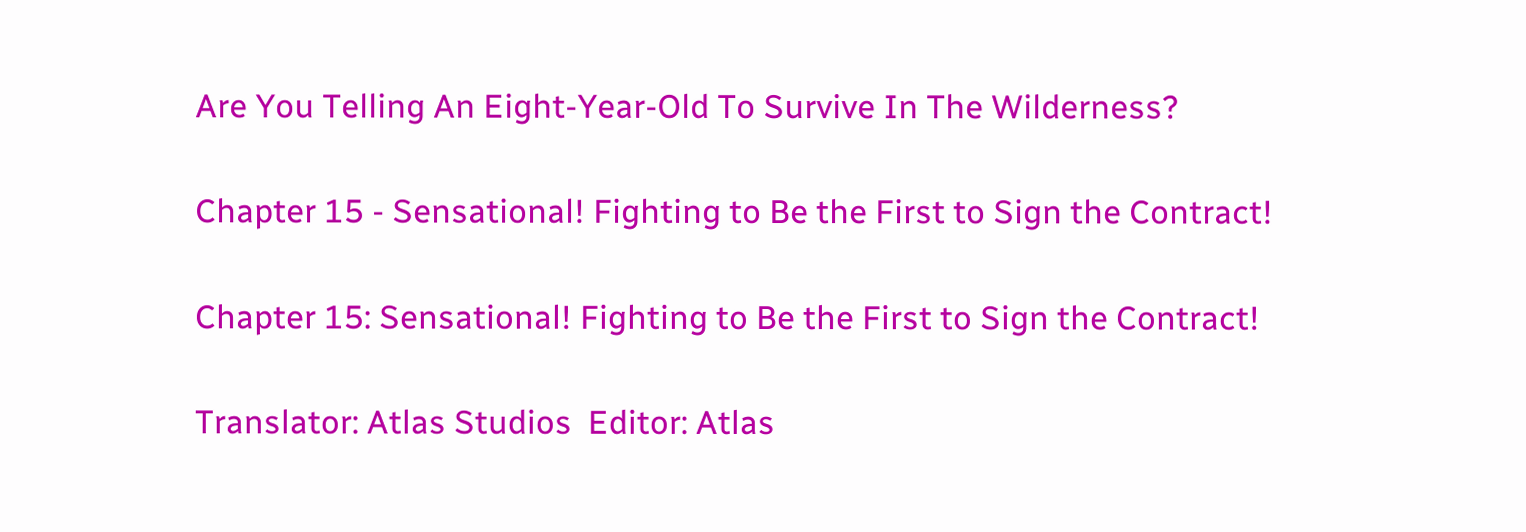Are You Telling An Eight-Year-Old To Survive In The Wilderness?

Chapter 15 - Sensational! Fighting to Be the First to Sign the Contract!

Chapter 15: Sensational! Fighting to Be the First to Sign the Contract!

Translator: Atlas Studios  Editor: Atlas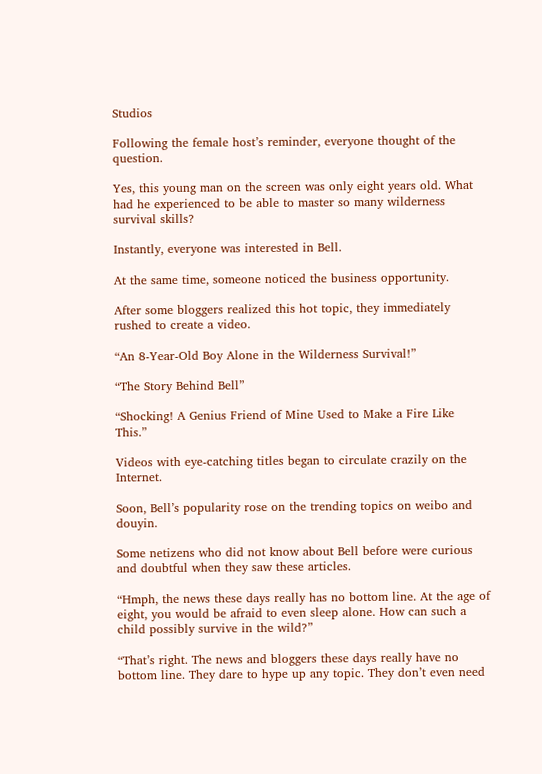Studios

Following the female host’s reminder, everyone thought of the question.

Yes, this young man on the screen was only eight years old. What had he experienced to be able to master so many wilderness survival skills?

Instantly, everyone was interested in Bell.

At the same time, someone noticed the business opportunity.

After some bloggers realized this hot topic, they immediately rushed to create a video.

“An 8-Year-Old Boy Alone in the Wilderness Survival!”

“The Story Behind Bell”

“Shocking! A Genius Friend of Mine Used to Make a Fire Like This.”

Videos with eye-catching titles began to circulate crazily on the Internet.

Soon, Bell’s popularity rose on the trending topics on weibo and douyin.

Some netizens who did not know about Bell before were curious and doubtful when they saw these articles.

“Hmph, the news these days really has no bottom line. At the age of eight, you would be afraid to even sleep alone. How can such a child possibly survive in the wild?”

“That’s right. The news and bloggers these days really have no bottom line. They dare to hype up any topic. They don’t even need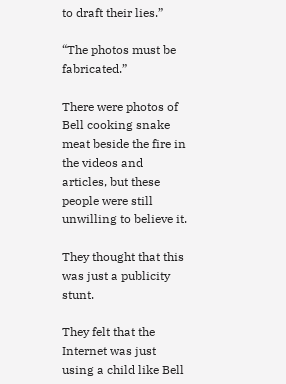to draft their lies.”

“The photos must be fabricated.”

There were photos of Bell cooking snake meat beside the fire in the videos and articles, but these people were still unwilling to believe it.

They thought that this was just a publicity stunt.

They felt that the Internet was just using a child like Bell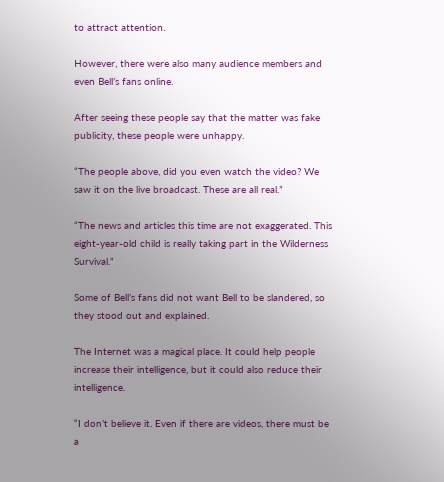to attract attention.

However, there were also many audience members and even Bell’s fans online.

After seeing these people say that the matter was fake publicity, these people were unhappy.

“The people above, did you even watch the video? We saw it on the live broadcast. These are all real.”

“The news and articles this time are not exaggerated. This eight-year-old child is really taking part in the Wilderness Survival.”

Some of Bell’s fans did not want Bell to be slandered, so they stood out and explained.

The Internet was a magical place. It could help people increase their intelligence, but it could also reduce their intelligence.

“I don’t believe it. Even if there are videos, there must be a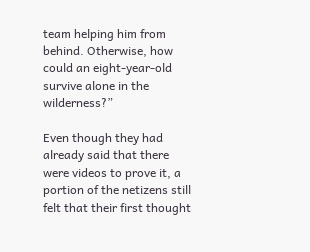team helping him from behind. Otherwise, how could an eight-year-old survive alone in the wilderness?”

Even though they had already said that there were videos to prove it, a portion of the netizens still felt that their first thought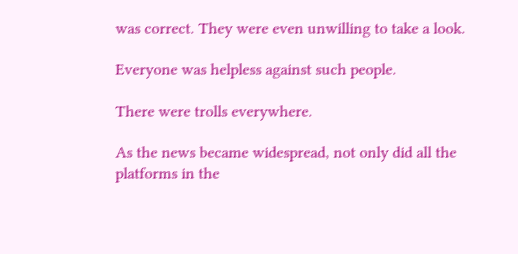was correct. They were even unwilling to take a look.

Everyone was helpless against such people.

There were trolls everywhere.

As the news became widespread, not only did all the platforms in the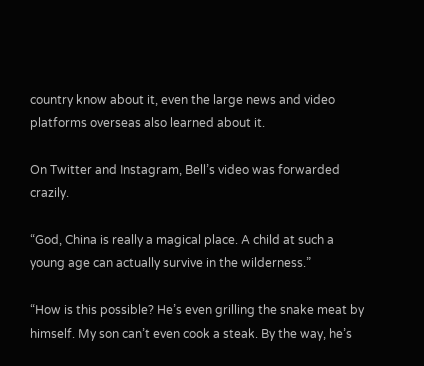country know about it, even the large news and video platforms overseas also learned about it.

On Twitter and Instagram, Bell’s video was forwarded crazily.

“God, China is really a magical place. A child at such a young age can actually survive in the wilderness.”

“How is this possible? He’s even grilling the snake meat by himself. My son can’t even cook a steak. By the way, he’s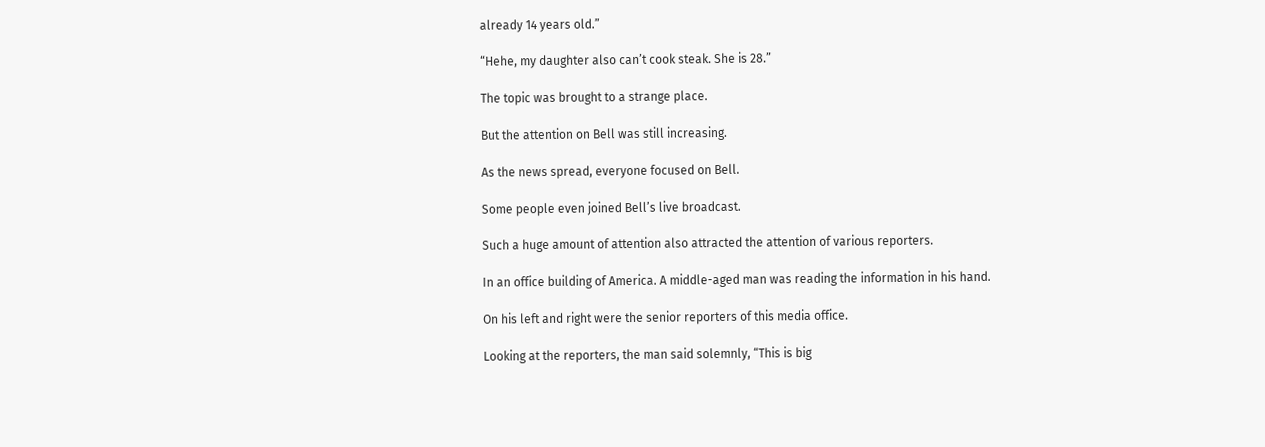already 14 years old.”

“Hehe, my daughter also can’t cook steak. She is 28.”

The topic was brought to a strange place.

But the attention on Bell was still increasing.

As the news spread, everyone focused on Bell.

Some people even joined Bell’s live broadcast.

Such a huge amount of attention also attracted the attention of various reporters.

In an office building of America. A middle-aged man was reading the information in his hand.

On his left and right were the senior reporters of this media office.

Looking at the reporters, the man said solemnly, “This is big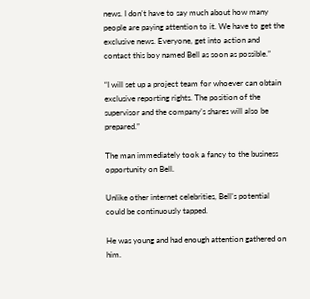news. I don’t have to say much about how many people are paying attention to it. We have to get the exclusive news. Everyone, get into action and contact this boy named Bell as soon as possible.”

“I will set up a project team for whoever can obtain exclusive reporting rights. The position of the supervisor and the company’s shares will also be prepared.”

The man immediately took a fancy to the business opportunity on Bell.

Unlike other internet celebrities, Bell’s potential could be continuously tapped.

He was young and had enough attention gathered on him.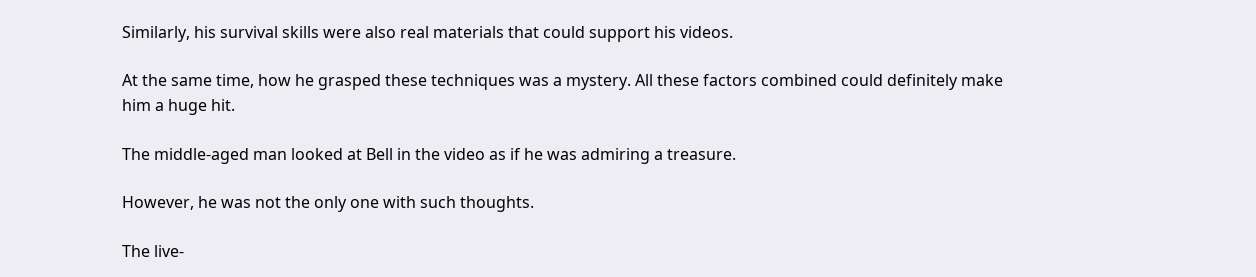Similarly, his survival skills were also real materials that could support his videos.

At the same time, how he grasped these techniques was a mystery. All these factors combined could definitely make him a huge hit.

The middle-aged man looked at Bell in the video as if he was admiring a treasure.

However, he was not the only one with such thoughts.

The live-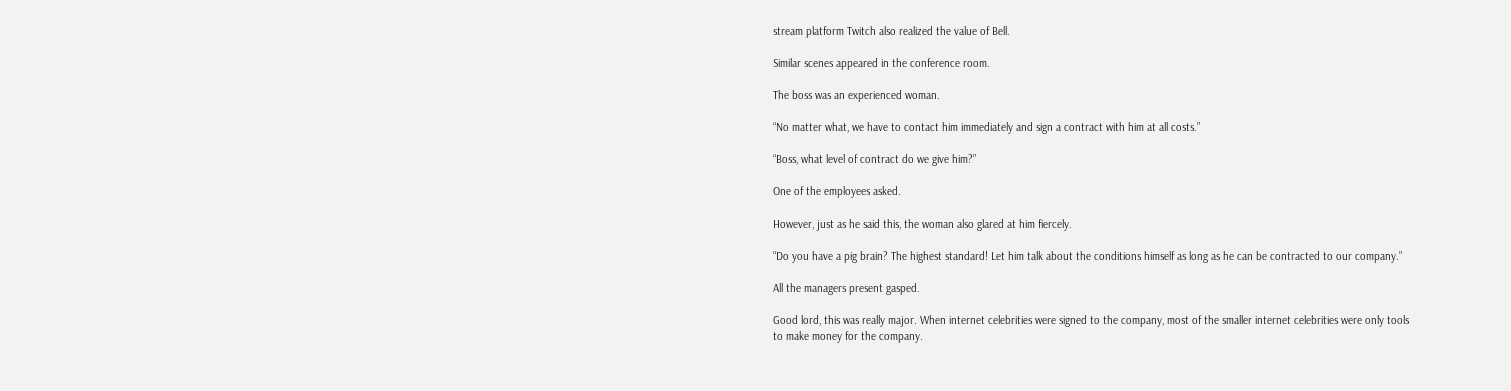stream platform Twitch also realized the value of Bell.

Similar scenes appeared in the conference room.

The boss was an experienced woman.

“No matter what, we have to contact him immediately and sign a contract with him at all costs.”

“Boss, what level of contract do we give him?”

One of the employees asked.

However, just as he said this, the woman also glared at him fiercely.

“Do you have a pig brain? The highest standard! Let him talk about the conditions himself as long as he can be contracted to our company.”

All the managers present gasped.

Good lord, this was really major. When internet celebrities were signed to the company, most of the smaller internet celebrities were only tools to make money for the company.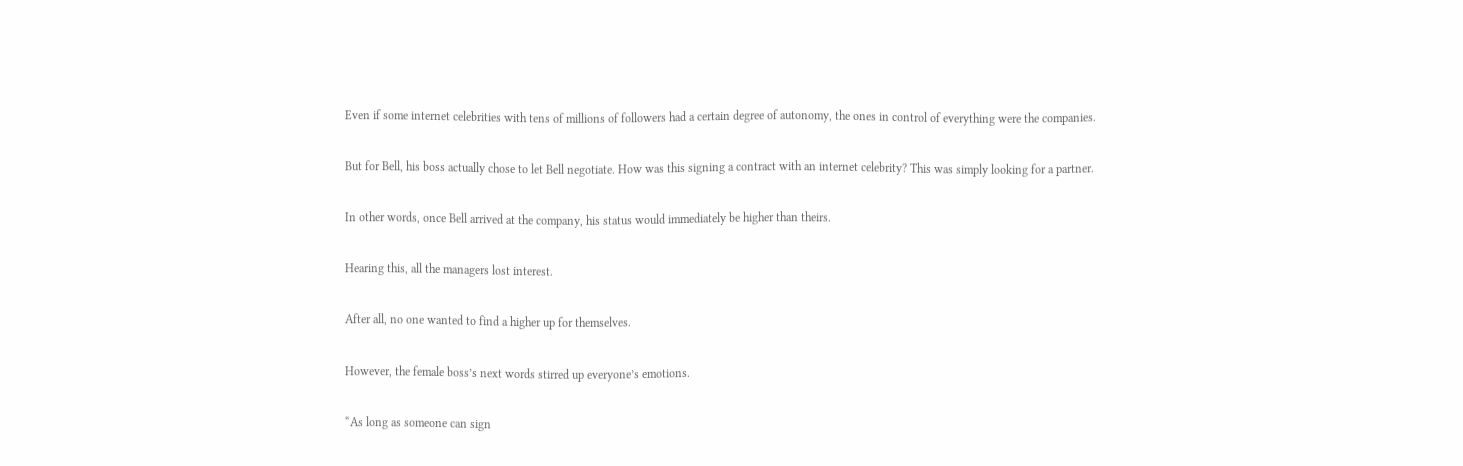Even if some internet celebrities with tens of millions of followers had a certain degree of autonomy, the ones in control of everything were the companies.

But for Bell, his boss actually chose to let Bell negotiate. How was this signing a contract with an internet celebrity? This was simply looking for a partner.

In other words, once Bell arrived at the company, his status would immediately be higher than theirs.

Hearing this, all the managers lost interest.

After all, no one wanted to find a higher up for themselves.

However, the female boss’s next words stirred up everyone’s emotions.

“As long as someone can sign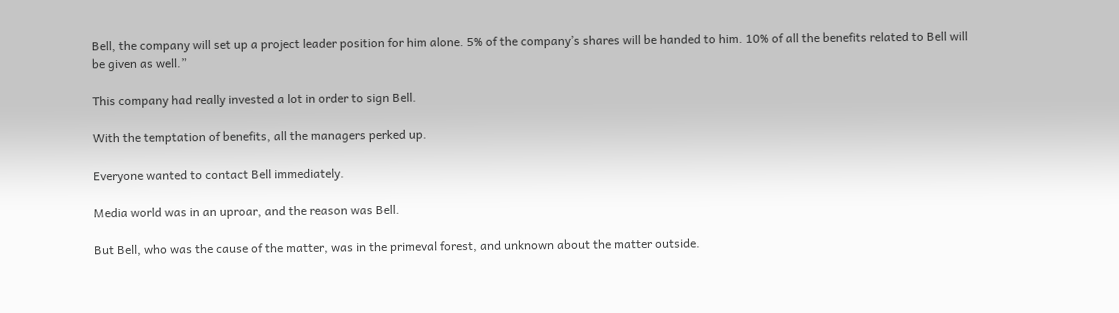Bell, the company will set up a project leader position for him alone. 5% of the company’s shares will be handed to him. 10% of all the benefits related to Bell will be given as well.”

This company had really invested a lot in order to sign Bell.

With the temptation of benefits, all the managers perked up.

Everyone wanted to contact Bell immediately.

Media world was in an uproar, and the reason was Bell.

But Bell, who was the cause of the matter, was in the primeval forest, and unknown about the matter outside.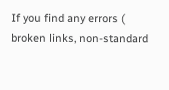If you find any errors ( broken links, non-standard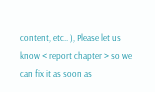content, etc.. ), Please let us know < report chapter > so we can fix it as soon as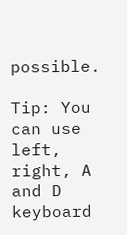possible.

Tip: You can use left, right, A and D keyboard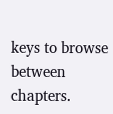keys to browse between chapters.